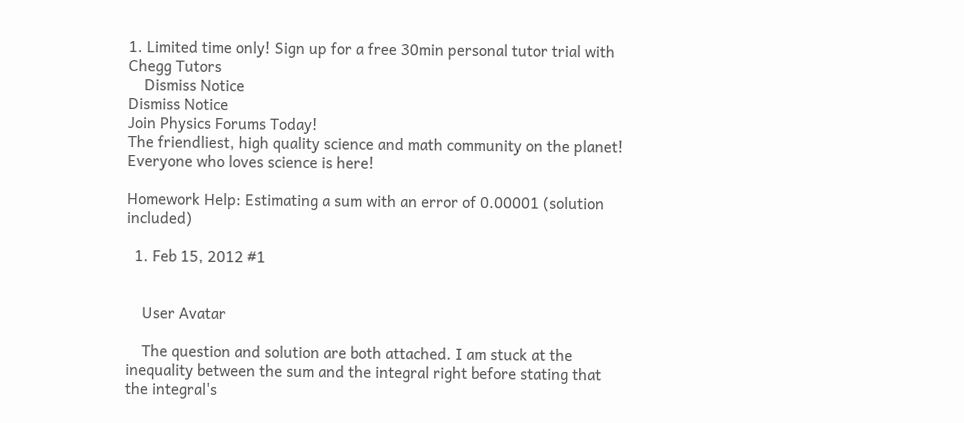1. Limited time only! Sign up for a free 30min personal tutor trial with Chegg Tutors
    Dismiss Notice
Dismiss Notice
Join Physics Forums Today!
The friendliest, high quality science and math community on the planet! Everyone who loves science is here!

Homework Help: Estimating a sum with an error of 0.00001 (solution included)

  1. Feb 15, 2012 #1


    User Avatar

    The question and solution are both attached. I am stuck at the inequality between the sum and the integral right before stating that the integral's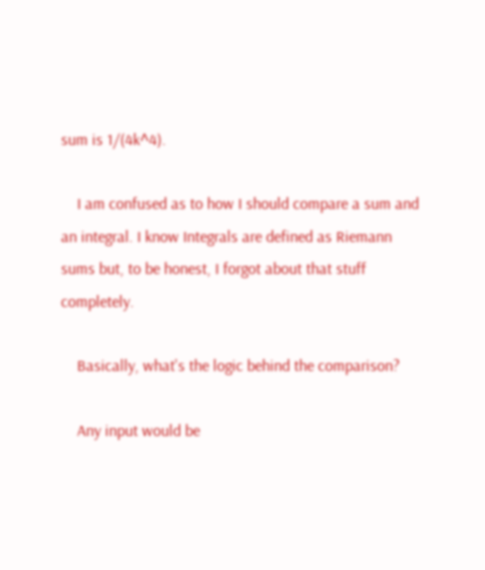sum is 1/(4k^4).

    I am confused as to how I should compare a sum and an integral. I know Integrals are defined as Riemann sums but, to be honest, I forgot about that stuff completely.

    Basically, what's the logic behind the comparison?

    Any input would be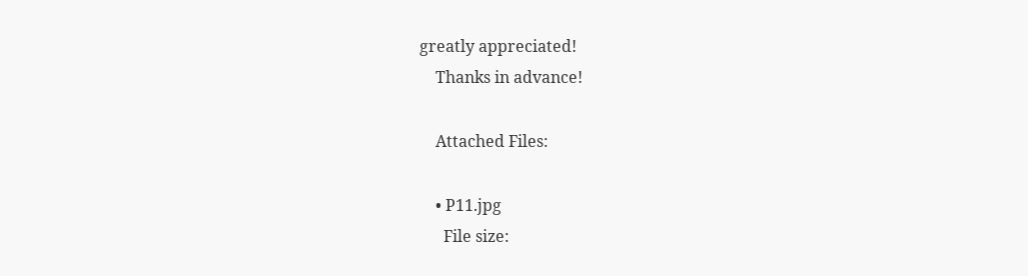greatly appreciated!
    Thanks in advance!

    Attached Files:

    • P11.jpg
      File size: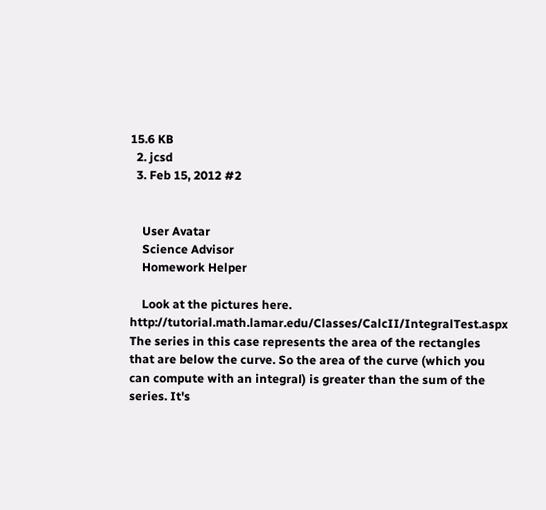15.6 KB
  2. jcsd
  3. Feb 15, 2012 #2


    User Avatar
    Science Advisor
    Homework Helper

    Look at the pictures here. http://tutorial.math.lamar.edu/Classes/CalcII/IntegralTest.aspx The series in this case represents the area of the rectangles that are below the curve. So the area of the curve (which you can compute with an integral) is greater than the sum of the series. It's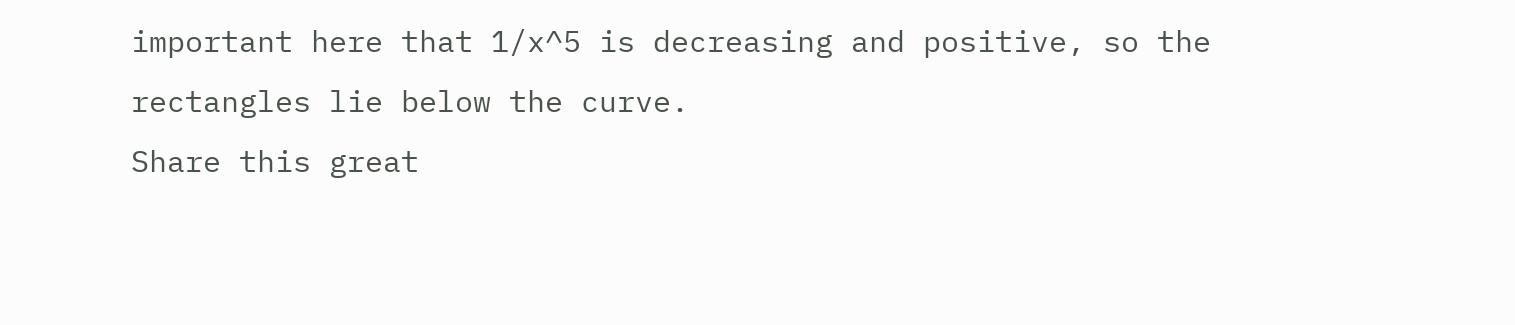important here that 1/x^5 is decreasing and positive, so the rectangles lie below the curve.
Share this great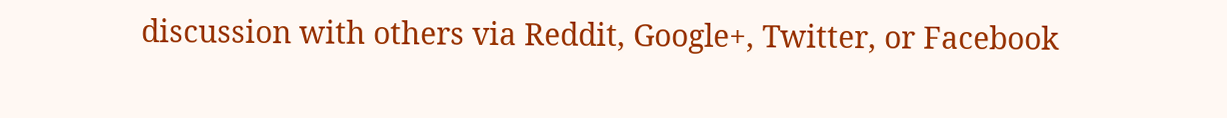discussion with others via Reddit, Google+, Twitter, or Facebook